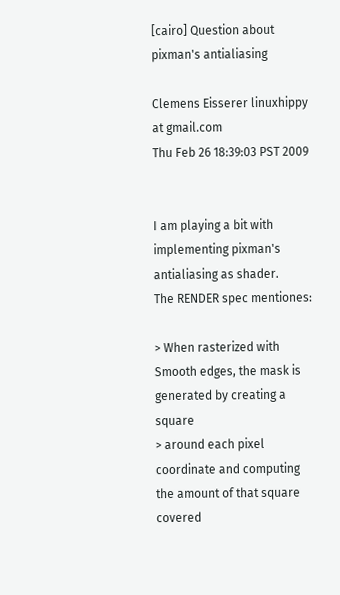[cairo] Question about pixman's antialiasing

Clemens Eisserer linuxhippy at gmail.com
Thu Feb 26 18:39:03 PST 2009


I am playing a bit with implementing pixman's antialiasing as shader.
The RENDER spec mentiones:

> When rasterized with Smooth edges, the mask is generated by creating a square
> around each pixel coordinate and computing the amount of that square covered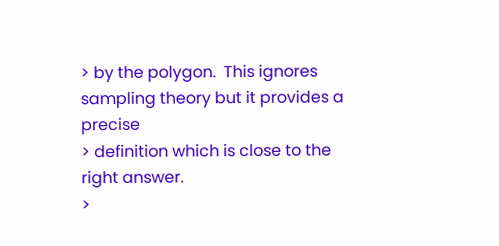> by the polygon.  This ignores sampling theory but it provides a precise
> definition which is close to the right answer.
>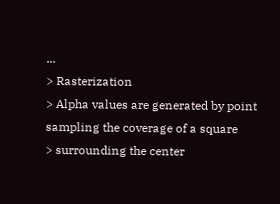...
> Rasterization
> Alpha values are generated by point sampling the coverage of a square
> surrounding the center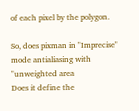of each pixel by the polygon.

So, does pixman in "Imprecise" mode antialiasing with "unweighted area
Does it define the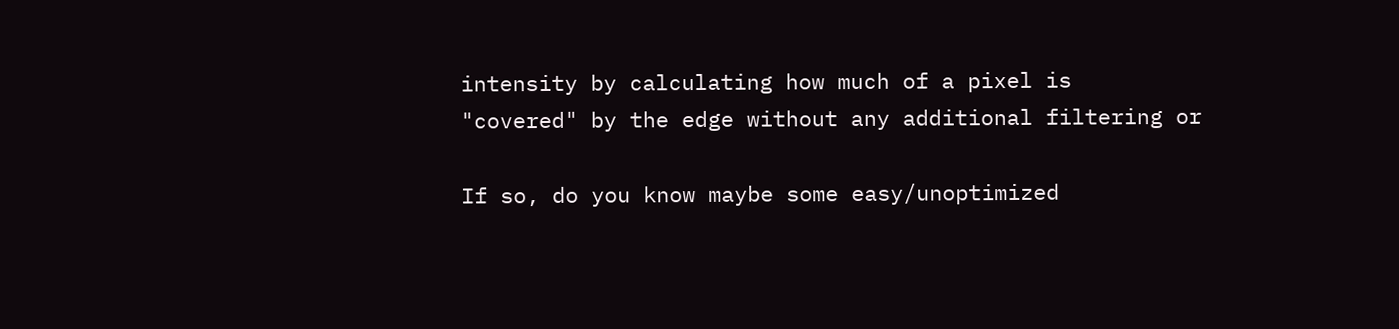intensity by calculating how much of a pixel is
"covered" by the edge without any additional filtering or

If so, do you know maybe some easy/unoptimized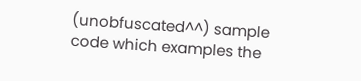(unobfuscated^^) sample
code which examples the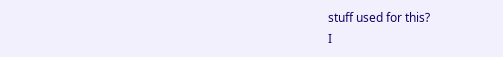stuff used for this?
I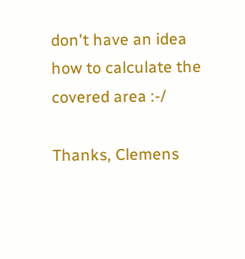don't have an idea how to calculate the covered area :-/

Thanks, Clemens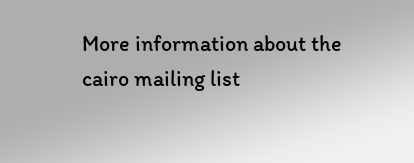More information about the cairo mailing list